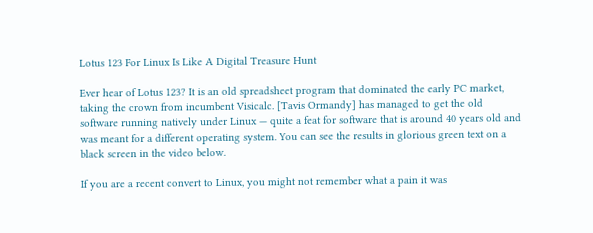Lotus 123 For Linux Is Like A Digital Treasure Hunt

Ever hear of Lotus 123? It is an old spreadsheet program that dominated the early PC market, taking the crown from incumbent Visicalc. [Tavis Ormandy] has managed to get the old software running natively under Linux — quite a feat for software that is around 40 years old and was meant for a different operating system. You can see the results in glorious green text on a black screen in the video below.

If you are a recent convert to Linux, you might not remember what a pain it was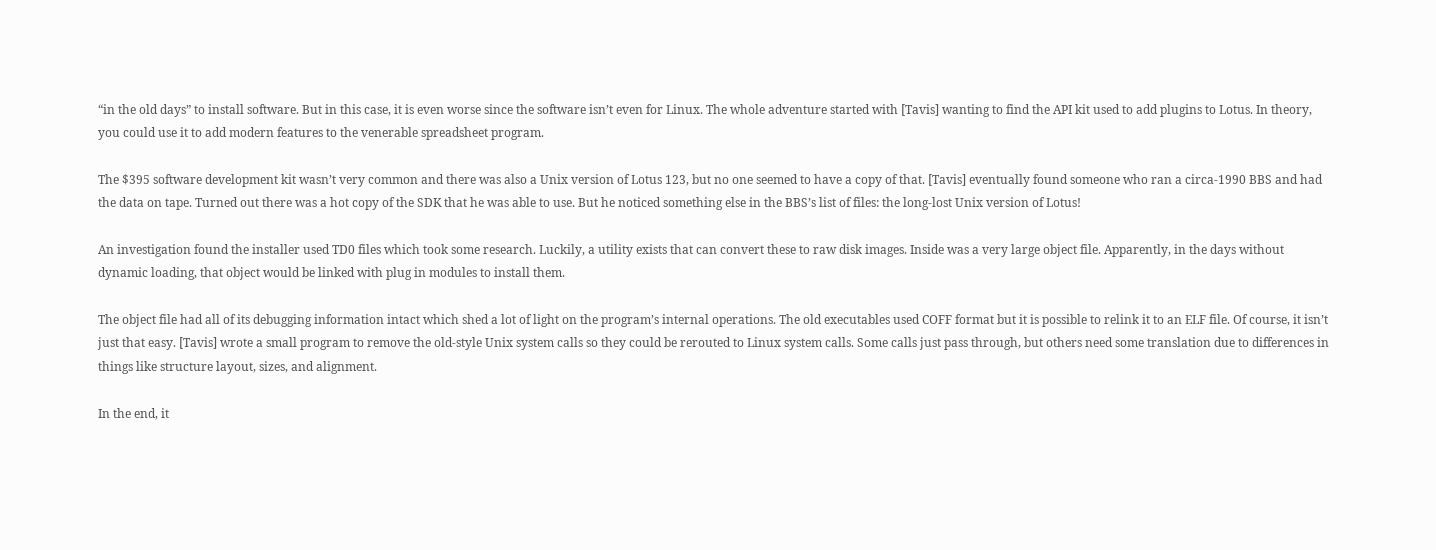“in the old days” to install software. But in this case, it is even worse since the software isn’t even for Linux. The whole adventure started with [Tavis] wanting to find the API kit used to add plugins to Lotus. In theory, you could use it to add modern features to the venerable spreadsheet program.

The $395 software development kit wasn’t very common and there was also a Unix version of Lotus 123, but no one seemed to have a copy of that. [Tavis] eventually found someone who ran a circa-1990 BBS and had the data on tape. Turned out there was a hot copy of the SDK that he was able to use. But he noticed something else in the BBS’s list of files: the long-lost Unix version of Lotus!

An investigation found the installer used TD0 files which took some research. Luckily, a utility exists that can convert these to raw disk images. Inside was a very large object file. Apparently, in the days without dynamic loading, that object would be linked with plug in modules to install them.

The object file had all of its debugging information intact which shed a lot of light on the program’s internal operations. The old executables used COFF format but it is possible to relink it to an ELF file. Of course, it isn’t just that easy. [Tavis] wrote a small program to remove the old-style Unix system calls so they could be rerouted to Linux system calls. Some calls just pass through, but others need some translation due to differences in things like structure layout, sizes, and alignment.

In the end, it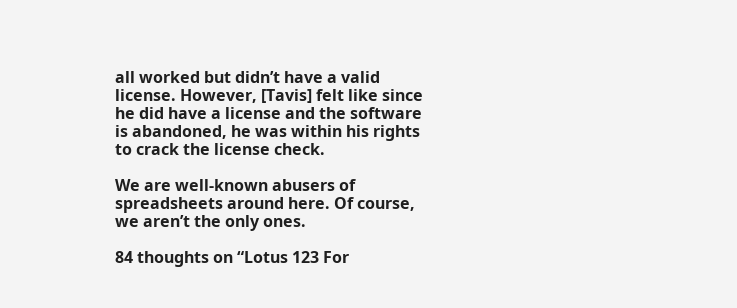all worked but didn’t have a valid license. However, [Tavis] felt like since he did have a license and the software is abandoned, he was within his rights to crack the license check.

We are well-known abusers of spreadsheets around here. Of course, we aren’t the only ones.

84 thoughts on “Lotus 123 For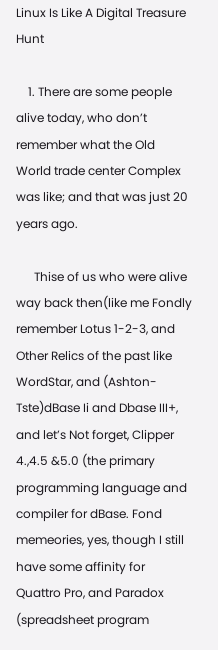Linux Is Like A Digital Treasure Hunt

    1. There are some people alive today, who don’t remember what the Old World trade center Complex was like; and that was just 20 years ago.

      Thise of us who were alive way back then(like me Fondly remember Lotus 1-2-3, and Other Relics of the past like WordStar, and (Ashton-Tste)dBase Ii and Dbase III+, and let’s Not forget, Clipper 4.,4.5 &5.0 (the primary programming language and compiler for dBase. Fond memeories, yes, though I still have some affinity for Quattro Pro, and Paradox (spreadsheet program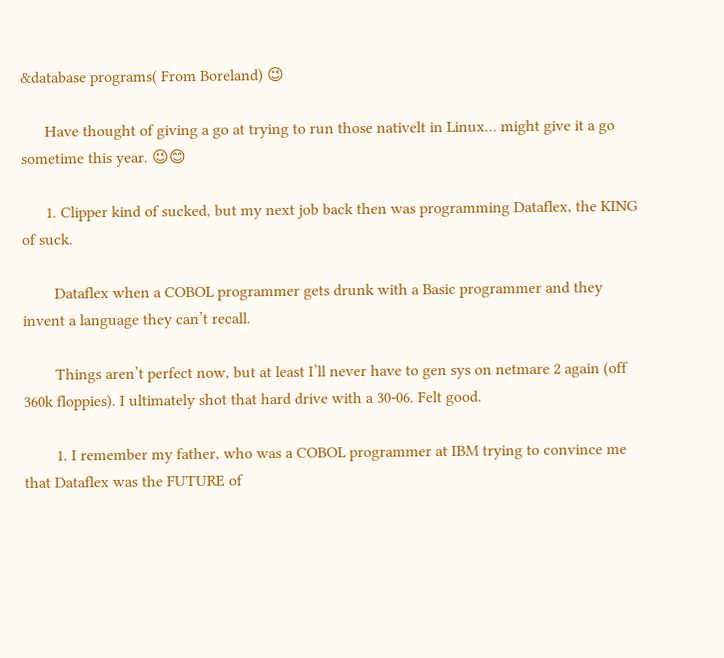&database programs( From Boreland) 😉

      Have thought of giving a go at trying to run those nativelt in Linux… might give it a go sometime this year. 😉😊

      1. Clipper kind of sucked, but my next job back then was programming Dataflex, the KING of suck.

        Dataflex when a COBOL programmer gets drunk with a Basic programmer and they invent a language they can’t recall.

        Things aren’t perfect now, but at least I’ll never have to gen sys on netmare 2 again (off 360k floppies). I ultimately shot that hard drive with a 30-06. Felt good.

        1. I remember my father, who was a COBOL programmer at IBM trying to convince me that Dataflex was the FUTURE of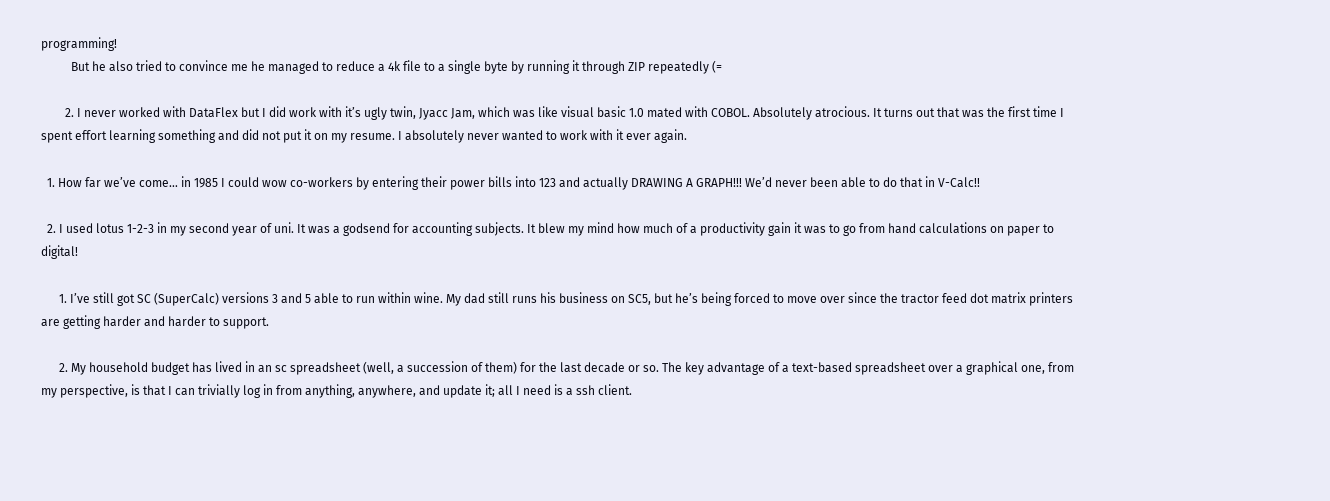programming!
          But he also tried to convince me he managed to reduce a 4k file to a single byte by running it through ZIP repeatedly (=

        2. I never worked with DataFlex but I did work with it’s ugly twin, Jyacc Jam, which was like visual basic 1.0 mated with COBOL. Absolutely atrocious. It turns out that was the first time I spent effort learning something and did not put it on my resume. I absolutely never wanted to work with it ever again.

  1. How far we’ve come… in 1985 I could wow co-workers by entering their power bills into 123 and actually DRAWING A GRAPH!!! We’d never been able to do that in V-Calc!!

  2. I used lotus 1-2-3 in my second year of uni. It was a godsend for accounting subjects. It blew my mind how much of a productivity gain it was to go from hand calculations on paper to digital!

      1. I’ve still got SC (SuperCalc) versions 3 and 5 able to run within wine. My dad still runs his business on SC5, but he’s being forced to move over since the tractor feed dot matrix printers are getting harder and harder to support.

      2. My household budget has lived in an sc spreadsheet (well, a succession of them) for the last decade or so. The key advantage of a text-based spreadsheet over a graphical one, from my perspective, is that I can trivially log in from anything, anywhere, and update it; all I need is a ssh client.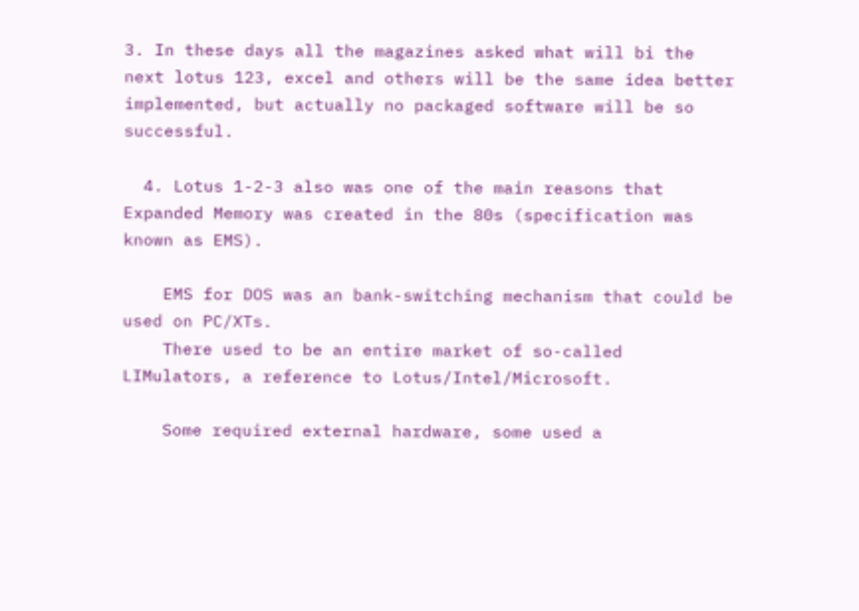3. In these days all the magazines asked what will bi the next lotus 123, excel and others will be the same idea better implemented, but actually no packaged software will be so successful.

  4. Lotus 1-2-3 also was one of the main reasons that Expanded Memory was created in the 80s (specification was known as EMS).

    EMS for DOS was an bank-switching mechanism that could be used on PC/XTs.
    There used to be an entire market of so-called LIMulators, a reference to Lotus/Intel/Microsoft.

    Some required external hardware, some used a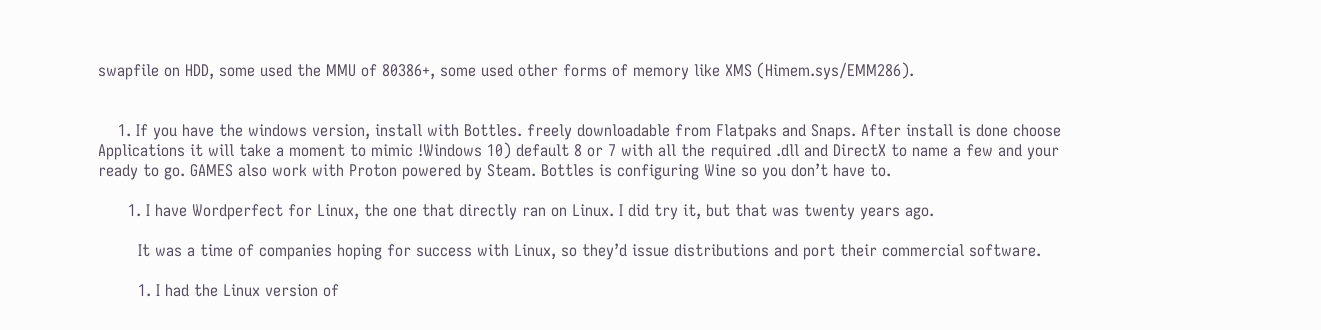swapfile on HDD, some used the MMU of 80386+, some used other forms of memory like XMS (Himem.sys/EMM286).


    1. If you have the windows version, install with Bottles. freely downloadable from Flatpaks and Snaps. After install is done choose Applications it will take a moment to mimic !Windows 10) default 8 or 7 with all the required .dll and DirectX to name a few and your ready to go. GAMES also work with Proton powered by Steam. Bottles is configuring Wine so you don’t have to.

      1. I have Wordperfect for Linux, the one that directly ran on Linux. I did try it, but that was twenty years ago.

        It was a time of companies hoping for success with Linux, so they’d issue distributions and port their commercial software.

        1. I had the Linux version of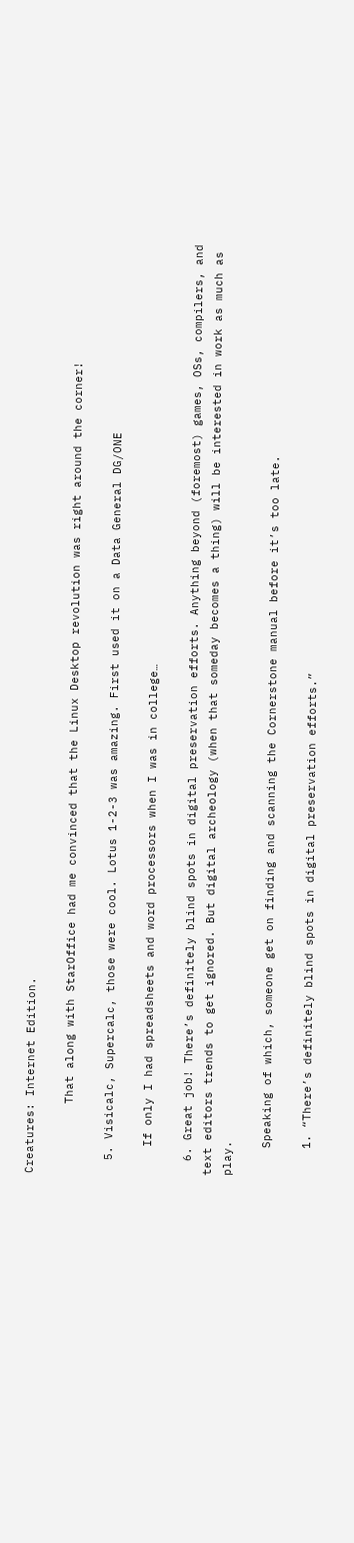Creatures: Internet Edition.

          That along with StarOffice had me convinced that the Linux Desktop revolution was right around the corner!

  5. Visicalc, Supercalc, those were cool. Lotus 1-2-3 was amazing. First used it on a Data General DG/ONE

    If only I had spreadsheets and word processors when I was in college…

  6. Great job! There’s definitely blind spots in digital preservation efforts. Anything beyond (foremost) games, OSs, compilers, and text editors trends to get ignored. But digital archeology (when that someday becomes a thing) will be interested in work as much as play.

    Speaking of which, someone get on finding and scanning the Cornerstone manual before it’s too late.

    1. “There’s definitely blind spots in digital preservation efforts.”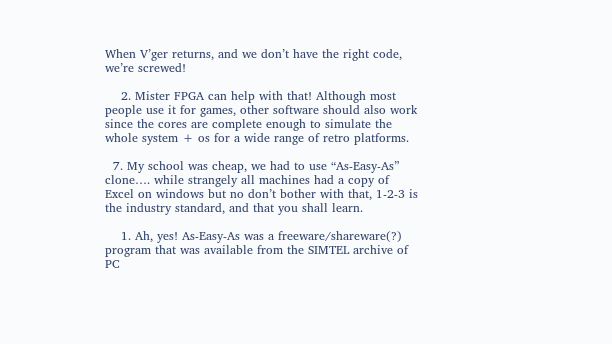When V’ger returns, and we don’t have the right code, we’re screwed!

    2. Mister FPGA can help with that! Although most people use it for games, other software should also work since the cores are complete enough to simulate the whole system + os for a wide range of retro platforms.

  7. My school was cheap, we had to use “As-Easy-As” clone…. while strangely all machines had a copy of Excel on windows but no don’t bother with that, 1-2-3 is the industry standard, and that you shall learn.

    1. Ah, yes! As-Easy-As was a freeware/shareware(?) program that was available from the SIMTEL archive of PC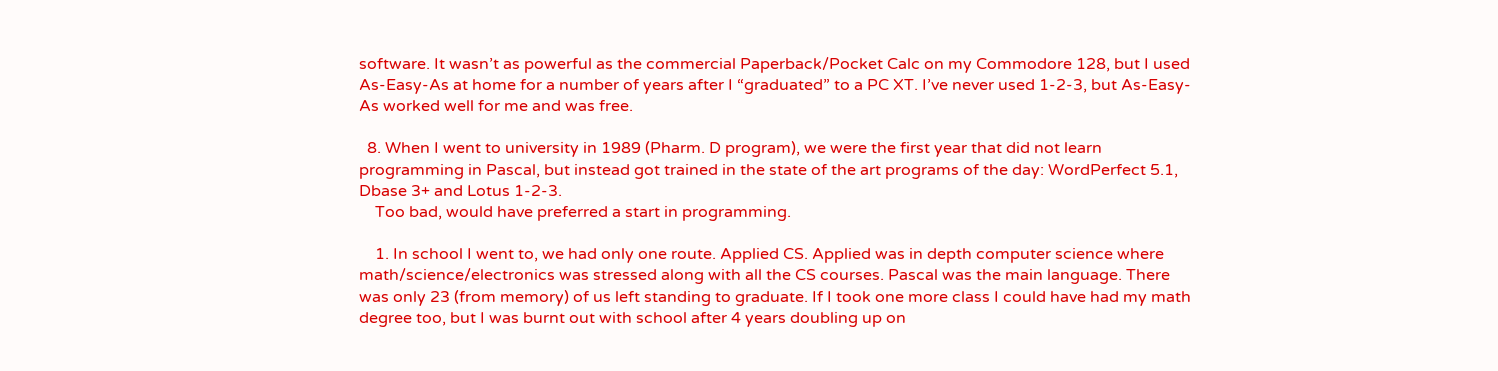software. It wasn’t as powerful as the commercial Paperback/Pocket Calc on my Commodore 128, but I used As-Easy-As at home for a number of years after I “graduated” to a PC XT. I’ve never used 1-2-3, but As-Easy-As worked well for me and was free.

  8. When I went to university in 1989 (Pharm. D program), we were the first year that did not learn programming in Pascal, but instead got trained in the state of the art programs of the day: WordPerfect 5.1, Dbase 3+ and Lotus 1-2-3.
    Too bad, would have preferred a start in programming.

    1. In school I went to, we had only one route. Applied CS. Applied was in depth computer science where math/science/electronics was stressed along with all the CS courses. Pascal was the main language. There was only 23 (from memory) of us left standing to graduate. If I took one more class I could have had my math degree too, but I was burnt out with school after 4 years doubling up on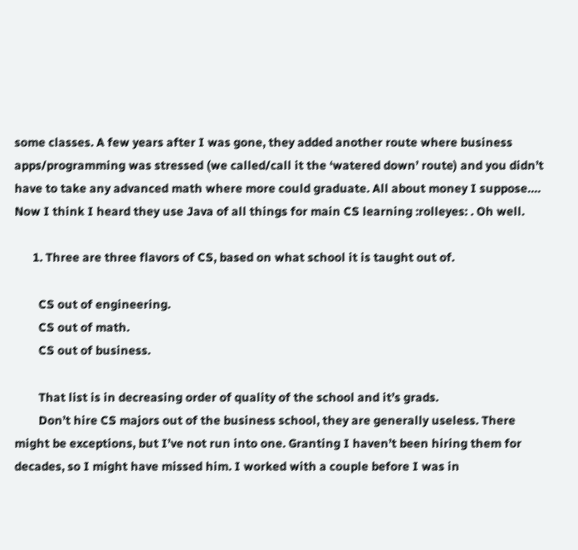some classes. A few years after I was gone, they added another route where business apps/programming was stressed (we called/call it the ‘watered down’ route) and you didn’t have to take any advanced math where more could graduate. All about money I suppose…. Now I think I heard they use Java of all things for main CS learning :rolleyes: . Oh well.

      1. Three are three flavors of CS, based on what school it is taught out of.

        CS out of engineering.
        CS out of math.
        CS out of business.

        That list is in decreasing order of quality of the school and it’s grads.
        Don’t hire CS majors out of the business school, they are generally useless. There might be exceptions, but I’ve not run into one. Granting I haven’t been hiring them for decades, so I might have missed him. I worked with a couple before I was in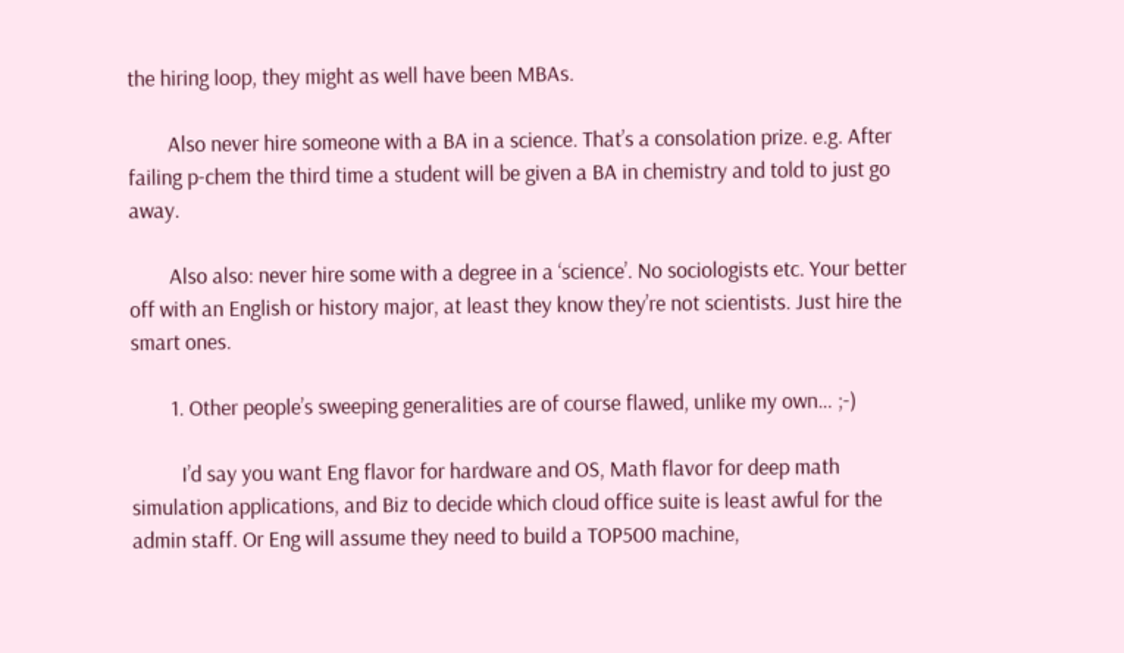the hiring loop, they might as well have been MBAs.

        Also never hire someone with a BA in a science. That’s a consolation prize. e.g. After failing p-chem the third time a student will be given a BA in chemistry and told to just go away.

        Also also: never hire some with a degree in a ‘science’. No sociologists etc. Your better off with an English or history major, at least they know they’re not scientists. Just hire the smart ones.

        1. Other people’s sweeping generalities are of course flawed, unlike my own… ;-)

          I’d say you want Eng flavor for hardware and OS, Math flavor for deep math simulation applications, and Biz to decide which cloud office suite is least awful for the admin staff. Or Eng will assume they need to build a TOP500 machine,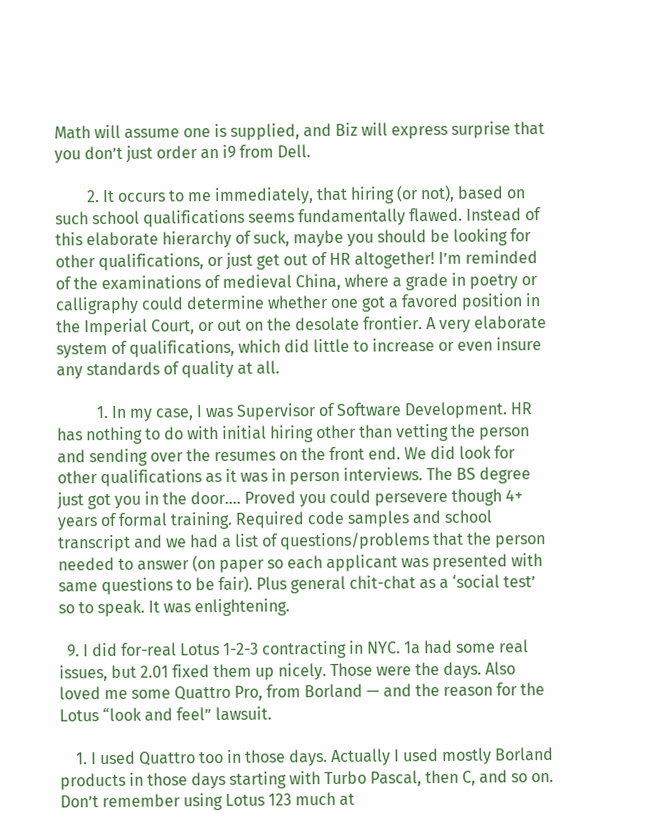Math will assume one is supplied, and Biz will express surprise that you don’t just order an i9 from Dell.

        2. It occurs to me immediately, that hiring (or not), based on such school qualifications seems fundamentally flawed. Instead of this elaborate hierarchy of suck, maybe you should be looking for other qualifications, or just get out of HR altogether! I’m reminded of the examinations of medieval China, where a grade in poetry or calligraphy could determine whether one got a favored position in the Imperial Court, or out on the desolate frontier. A very elaborate system of qualifications, which did little to increase or even insure any standards of quality at all.

          1. In my case, I was Supervisor of Software Development. HR has nothing to do with initial hiring other than vetting the person and sending over the resumes on the front end. We did look for other qualifications as it was in person interviews. The BS degree just got you in the door…. Proved you could persevere though 4+ years of formal training. Required code samples and school transcript and we had a list of questions/problems that the person needed to answer (on paper so each applicant was presented with same questions to be fair). Plus general chit-chat as a ‘social test’ so to speak. It was enlightening.

  9. I did for-real Lotus 1-2-3 contracting in NYC. 1a had some real issues, but 2.01 fixed them up nicely. Those were the days. Also loved me some Quattro Pro, from Borland — and the reason for the Lotus “look and feel” lawsuit.

    1. I used Quattro too in those days. Actually I used mostly Borland products in those days starting with Turbo Pascal, then C, and so on. Don’t remember using Lotus 123 much at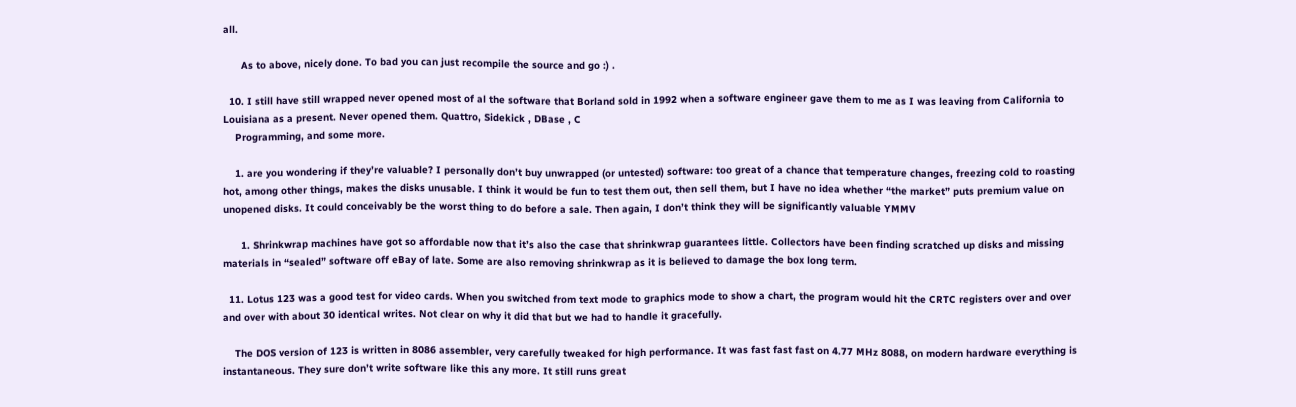all.

      As to above, nicely done. To bad you can just recompile the source and go :) .

  10. I still have still wrapped never opened most of al the software that Borland sold in 1992 when a software engineer gave them to me as I was leaving from California to Louisiana as a present. Never opened them. Quattro, Sidekick , DBase , C
    Programming, and some more.

    1. are you wondering if they’re valuable? I personally don’t buy unwrapped (or untested) software: too great of a chance that temperature changes, freezing cold to roasting hot, among other things, makes the disks unusable. I think it would be fun to test them out, then sell them, but I have no idea whether “the market” puts premium value on unopened disks. It could conceivably be the worst thing to do before a sale. Then again, I don’t think they will be significantly valuable YMMV

      1. Shrinkwrap machines have got so affordable now that it’s also the case that shrinkwrap guarantees little. Collectors have been finding scratched up disks and missing materials in “sealed” software off eBay of late. Some are also removing shrinkwrap as it is believed to damage the box long term.

  11. Lotus 123 was a good test for video cards. When you switched from text mode to graphics mode to show a chart, the program would hit the CRTC registers over and over and over with about 30 identical writes. Not clear on why it did that but we had to handle it gracefully.

    The DOS version of 123 is written in 8086 assembler, very carefully tweaked for high performance. It was fast fast fast on 4.77 MHz 8088, on modern hardware everything is instantaneous. They sure don’t write software like this any more. It still runs great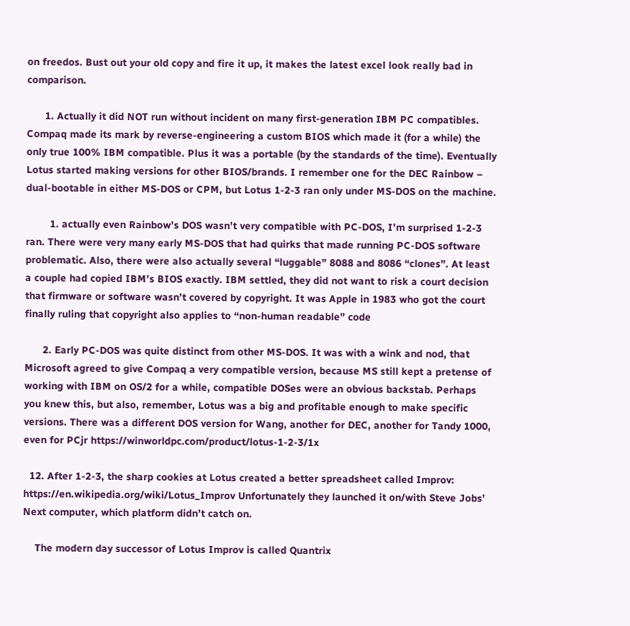on freedos. Bust out your old copy and fire it up, it makes the latest excel look really bad in comparison.

      1. Actually it did NOT run without incident on many first-generation IBM PC compatibles. Compaq made its mark by reverse-engineering a custom BIOS which made it (for a while) the only true 100% IBM compatible. Plus it was a portable (by the standards of the time). Eventually Lotus started making versions for other BIOS/brands. I remember one for the DEC Rainbow – dual-bootable in either MS-DOS or CPM, but Lotus 1-2-3 ran only under MS-DOS on the machine.

        1. actually even Rainbow’s DOS wasn’t very compatible with PC-DOS, I’m surprised 1-2-3 ran. There were very many early MS-DOS that had quirks that made running PC-DOS software problematic. Also, there were also actually several “luggable” 8088 and 8086 “clones”. At least a couple had copied IBM’s BIOS exactly. IBM settled, they did not want to risk a court decision that firmware or software wasn’t covered by copyright. It was Apple in 1983 who got the court finally ruling that copyright also applies to “non-human readable” code

      2. Early PC-DOS was quite distinct from other MS-DOS. It was with a wink and nod, that Microsoft agreed to give Compaq a very compatible version, because MS still kept a pretense of working with IBM on OS/2 for a while, compatible DOSes were an obvious backstab. Perhaps you knew this, but also, remember, Lotus was a big and profitable enough to make specific versions. There was a different DOS version for Wang, another for DEC, another for Tandy 1000, even for PCjr https://winworldpc.com/product/lotus-1-2-3/1x

  12. After 1-2-3, the sharp cookies at Lotus created a better spreadsheet called Improv: https://en.wikipedia.org/wiki/Lotus_Improv Unfortunately they launched it on/with Steve Jobs’ Next computer, which platform didn’t catch on.

    The modern day successor of Lotus Improv is called Quantrix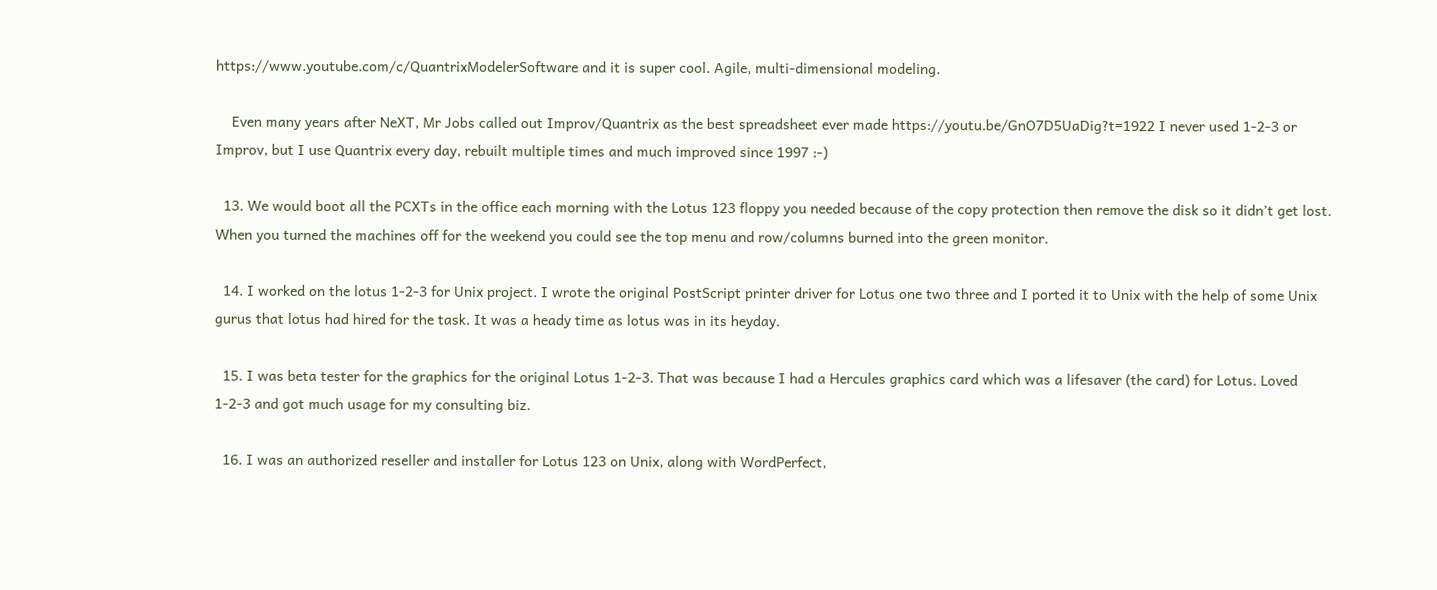https://www.youtube.com/c/QuantrixModelerSoftware and it is super cool. Agile, multi-dimensional modeling.

    Even many years after NeXT, Mr Jobs called out Improv/Quantrix as the best spreadsheet ever made https://youtu.be/GnO7D5UaDig?t=1922 I never used 1-2-3 or Improv, but I use Quantrix every day, rebuilt multiple times and much improved since 1997 :-)

  13. We would boot all the PCXTs in the office each morning with the Lotus 123 floppy you needed because of the copy protection then remove the disk so it didn’t get lost. When you turned the machines off for the weekend you could see the top menu and row/columns burned into the green monitor.

  14. I worked on the lotus 1-2-3 for Unix project. I wrote the original PostScript printer driver for Lotus one two three and I ported it to Unix with the help of some Unix gurus that lotus had hired for the task. It was a heady time as lotus was in its heyday.

  15. I was beta tester for the graphics for the original Lotus 1-2-3. That was because I had a Hercules graphics card which was a lifesaver (the card) for Lotus. Loved 1-2-3 and got much usage for my consulting biz.

  16. I was an authorized reseller and installer for Lotus 123 on Unix, along with WordPerfect,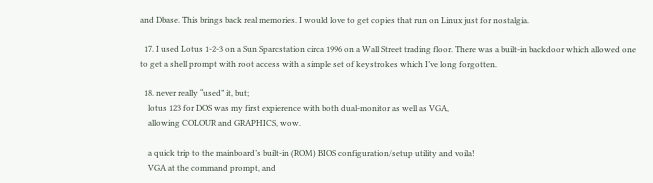and Dbase. This brings back real memories. I would love to get copies that run on Linux just for nostalgia.

  17. I used Lotus 1-2-3 on a Sun Sparcstation circa 1996 on a Wall Street trading floor. There was a built-in backdoor which allowed one to get a shell prompt with root access with a simple set of keystrokes which I’ve long forgotten.

  18. never really “used” it, but;
    lotus 123 for DOS was my first expierence with both dual-monitor as well as VGA,
    allowing COLOUR and GRAPHICS, wow.

    a quick trip to the mainboard’s built-in (ROM) BIOS configuration/setup utility and voila!
    VGA at the command prompt, and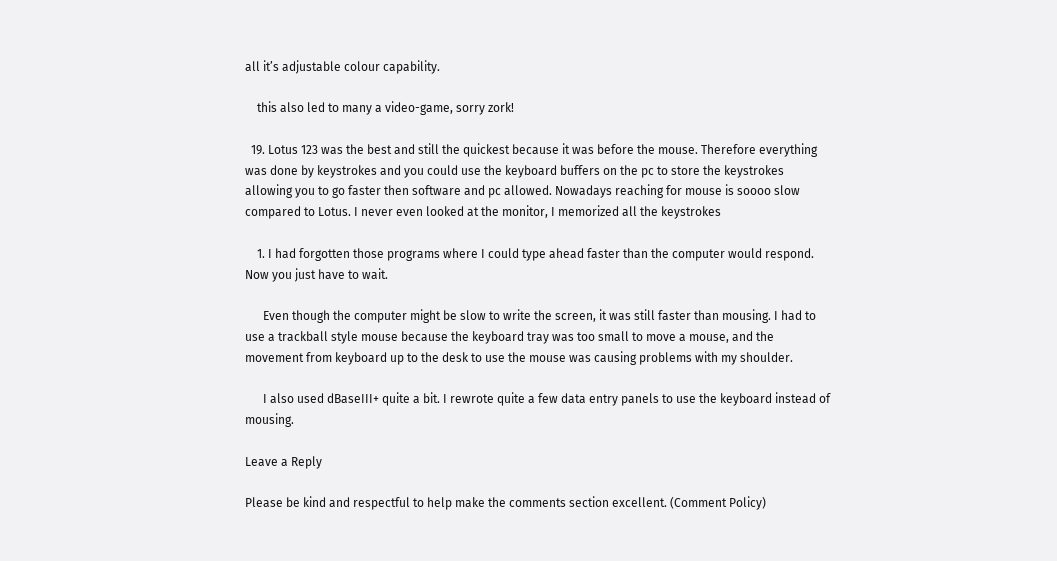all it’s adjustable colour capability.

    this also led to many a video-game, sorry zork!

  19. Lotus 123 was the best and still the quickest because it was before the mouse. Therefore everything was done by keystrokes and you could use the keyboard buffers on the pc to store the keystrokes allowing you to go faster then software and pc allowed. Nowadays reaching for mouse is soooo slow compared to Lotus. I never even looked at the monitor, I memorized all the keystrokes

    1. I had forgotten those programs where I could type ahead faster than the computer would respond. Now you just have to wait.

      Even though the computer might be slow to write the screen, it was still faster than mousing. I had to use a trackball style mouse because the keyboard tray was too small to move a mouse, and the movement from keyboard up to the desk to use the mouse was causing problems with my shoulder.

      I also used dBaseIII+ quite a bit. I rewrote quite a few data entry panels to use the keyboard instead of mousing.

Leave a Reply

Please be kind and respectful to help make the comments section excellent. (Comment Policy)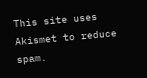This site uses Akismet to reduce spam.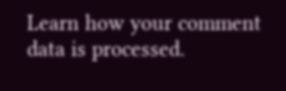Learn how your comment data is processed.